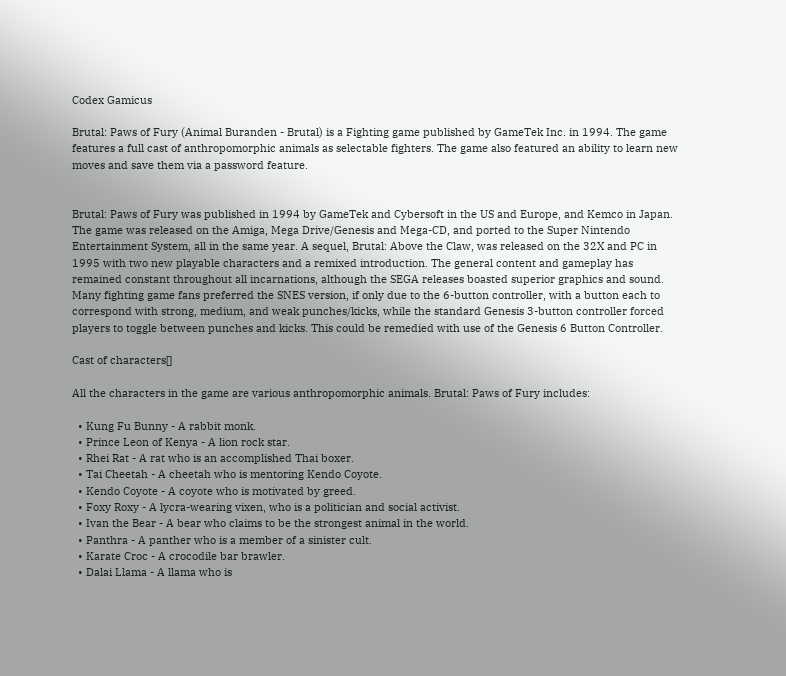Codex Gamicus

Brutal: Paws of Fury (Animal Buranden - Brutal) is a Fighting game published by GameTek Inc. in 1994. The game features a full cast of anthropomorphic animals as selectable fighters. The game also featured an ability to learn new moves and save them via a password feature.


Brutal: Paws of Fury was published in 1994 by GameTek and Cybersoft in the US and Europe, and Kemco in Japan. The game was released on the Amiga, Mega Drive/Genesis and Mega-CD, and ported to the Super Nintendo Entertainment System, all in the same year. A sequel, Brutal: Above the Claw, was released on the 32X and PC in 1995 with two new playable characters and a remixed introduction. The general content and gameplay has remained constant throughout all incarnations, although the SEGA releases boasted superior graphics and sound. Many fighting game fans preferred the SNES version, if only due to the 6-button controller, with a button each to correspond with strong, medium, and weak punches/kicks, while the standard Genesis 3-button controller forced players to toggle between punches and kicks. This could be remedied with use of the Genesis 6 Button Controller.

Cast of characters[]

All the characters in the game are various anthropomorphic animals. Brutal: Paws of Fury includes:

  • Kung Fu Bunny - A rabbit monk.
  • Prince Leon of Kenya - A lion rock star.
  • Rhei Rat - A rat who is an accomplished Thai boxer.
  • Tai Cheetah - A cheetah who is mentoring Kendo Coyote.
  • Kendo Coyote - A coyote who is motivated by greed.
  • Foxy Roxy - A lycra-wearing vixen, who is a politician and social activist.
  • Ivan the Bear - A bear who claims to be the strongest animal in the world.
  • Panthra - A panther who is a member of a sinister cult.
  • Karate Croc - A crocodile bar brawler.
  • Dalai Llama - A llama who is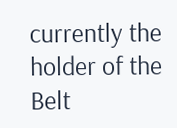currently the holder of the Belt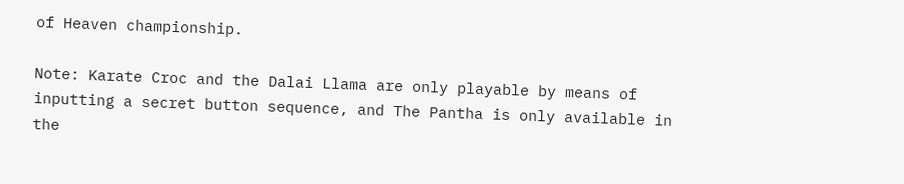of Heaven championship.

Note: Karate Croc and the Dalai Llama are only playable by means of inputting a secret button sequence, and The Pantha is only available in the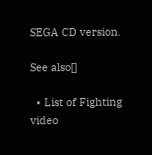SEGA CD version.

See also[]

  • List of Fighting video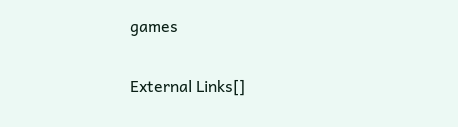games

External Links[]